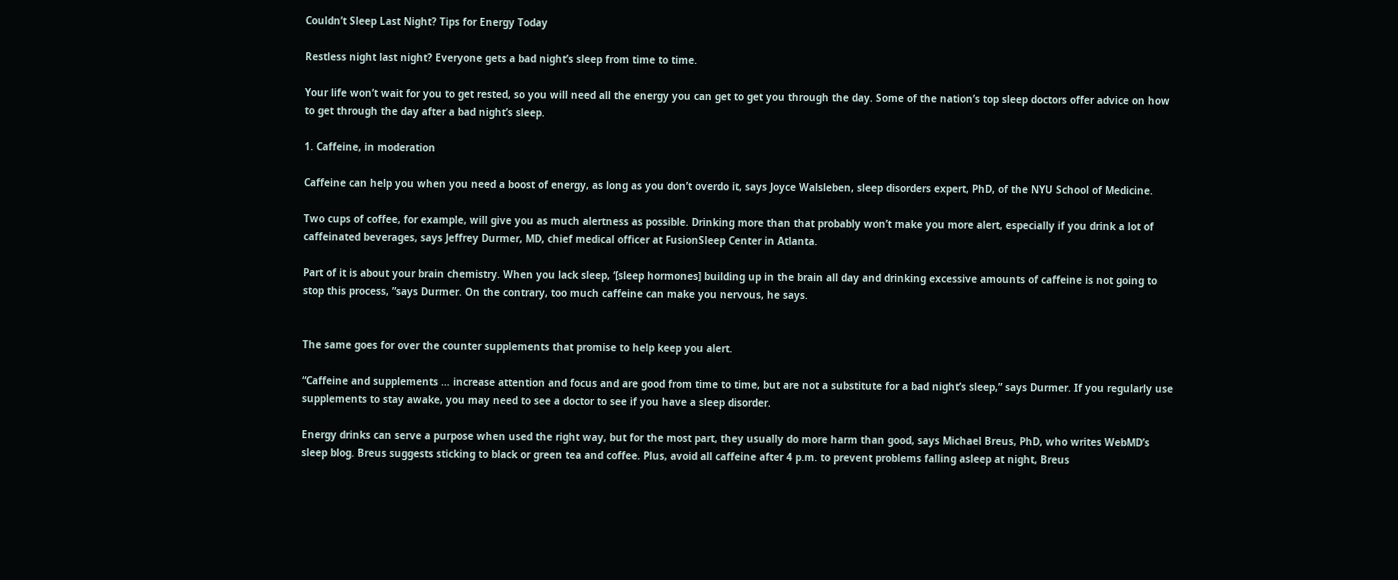Couldn’t Sleep Last Night? Tips for Energy Today

Restless night last night? Everyone gets a bad night’s sleep from time to time.

Your life won’t wait for you to get rested, so you will need all the energy you can get to get you through the day. Some of the nation’s top sleep doctors offer advice on how to get through the day after a bad night’s sleep.

1. Caffeine, in moderation

Caffeine can help you when you need a boost of energy, as long as you don’t overdo it, says Joyce Walsleben, sleep disorders expert, PhD, of the NYU School of Medicine.

Two cups of coffee, for example, will give you as much alertness as possible. Drinking more than that probably won’t make you more alert, especially if you drink a lot of caffeinated beverages, says Jeffrey Durmer, MD, chief medical officer at FusionSleep Center in Atlanta.

Part of it is about your brain chemistry. When you lack sleep, ‘[sleep hormones] building up in the brain all day and drinking excessive amounts of caffeine is not going to stop this process, ”says Durmer. On the contrary, too much caffeine can make you nervous, he says.


The same goes for over the counter supplements that promise to help keep you alert.

“Caffeine and supplements … increase attention and focus and are good from time to time, but are not a substitute for a bad night’s sleep,” says Durmer. If you regularly use supplements to stay awake, you may need to see a doctor to see if you have a sleep disorder.

Energy drinks can serve a purpose when used the right way, but for the most part, they usually do more harm than good, says Michael Breus, PhD, who writes WebMD’s sleep blog. Breus suggests sticking to black or green tea and coffee. Plus, avoid all caffeine after 4 p.m. to prevent problems falling asleep at night, Breus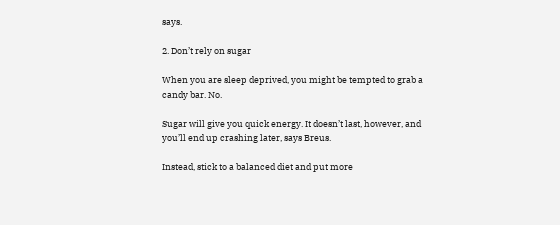says.

2. Don’t rely on sugar

When you are sleep deprived, you might be tempted to grab a candy bar. No.

Sugar will give you quick energy. It doesn’t last, however, and you’ll end up crashing later, says Breus.

Instead, stick to a balanced diet and put more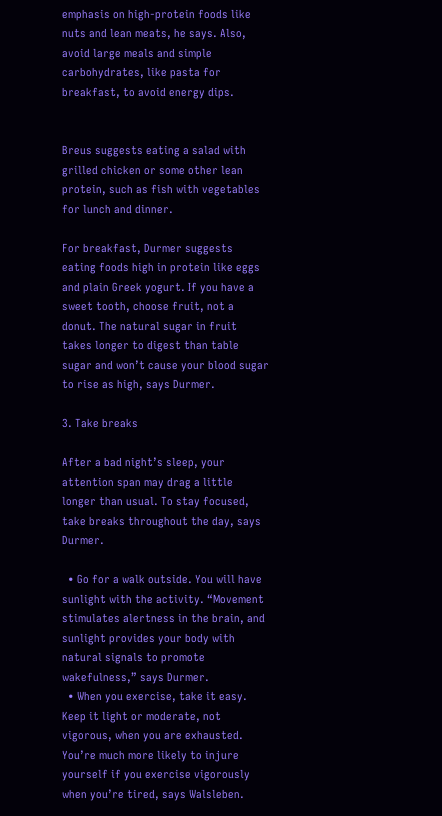emphasis on high-protein foods like nuts and lean meats, he says. Also, avoid large meals and simple carbohydrates, like pasta for breakfast, to avoid energy dips.


Breus suggests eating a salad with grilled chicken or some other lean protein, such as fish with vegetables for lunch and dinner.

For breakfast, Durmer suggests eating foods high in protein like eggs and plain Greek yogurt. If you have a sweet tooth, choose fruit, not a donut. The natural sugar in fruit takes longer to digest than table sugar and won’t cause your blood sugar to rise as high, says Durmer.

3. Take breaks

After a bad night’s sleep, your attention span may drag a little longer than usual. To stay focused, take breaks throughout the day, says Durmer.

  • Go for a walk outside. You will have sunlight with the activity. “Movement stimulates alertness in the brain, and sunlight provides your body with natural signals to promote wakefulness,” says Durmer.
  • When you exercise, take it easy. Keep it light or moderate, not vigorous, when you are exhausted. You’re much more likely to injure yourself if you exercise vigorously when you’re tired, says Walsleben.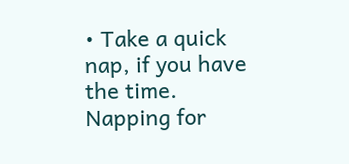• Take a quick nap, if you have the time. Napping for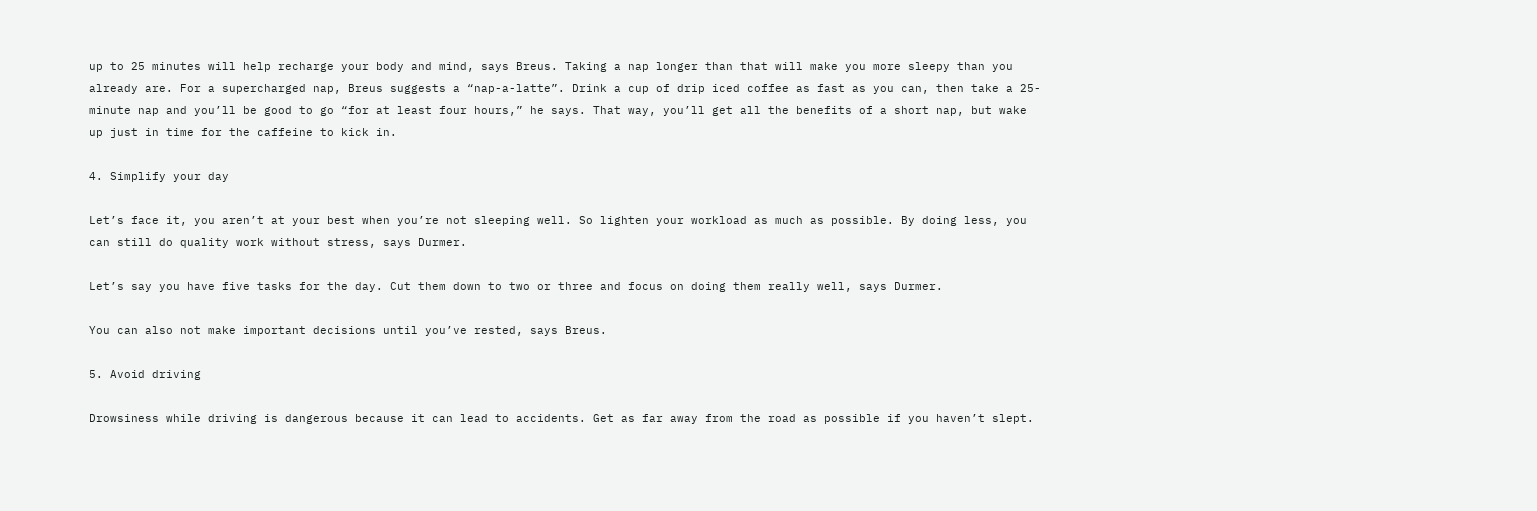up to 25 minutes will help recharge your body and mind, says Breus. Taking a nap longer than that will make you more sleepy than you already are. For a supercharged nap, Breus suggests a “nap-a-latte”. Drink a cup of drip iced coffee as fast as you can, then take a 25-minute nap and you’ll be good to go “for at least four hours,” he says. That way, you’ll get all the benefits of a short nap, but wake up just in time for the caffeine to kick in.

4. Simplify your day

Let’s face it, you aren’t at your best when you’re not sleeping well. So lighten your workload as much as possible. By doing less, you can still do quality work without stress, says Durmer.

Let’s say you have five tasks for the day. Cut them down to two or three and focus on doing them really well, says Durmer.

You can also not make important decisions until you’ve rested, says Breus.

5. Avoid driving

Drowsiness while driving is dangerous because it can lead to accidents. Get as far away from the road as possible if you haven’t slept.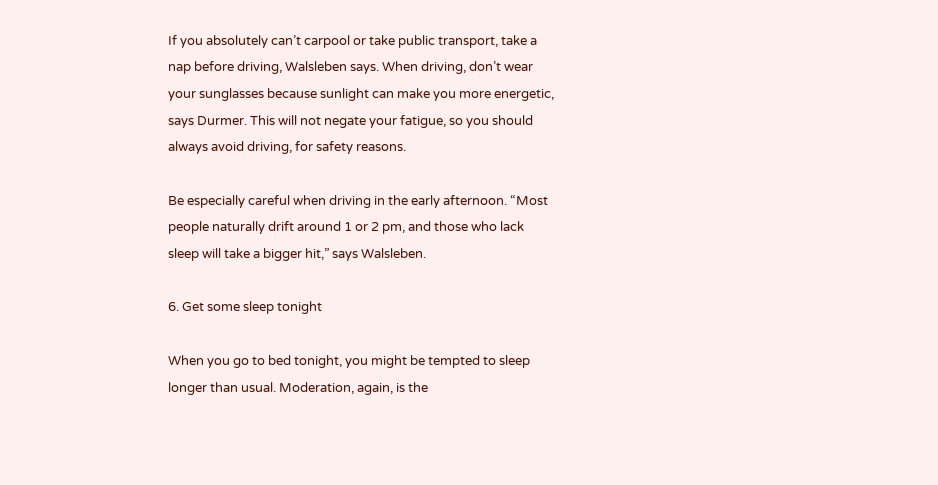If you absolutely can’t carpool or take public transport, take a nap before driving, Walsleben says. When driving, don’t wear your sunglasses because sunlight can make you more energetic, says Durmer. This will not negate your fatigue, so you should always avoid driving, for safety reasons.

Be especially careful when driving in the early afternoon. “Most people naturally drift around 1 or 2 pm, and those who lack sleep will take a bigger hit,” says Walsleben.

6. Get some sleep tonight

When you go to bed tonight, you might be tempted to sleep longer than usual. Moderation, again, is the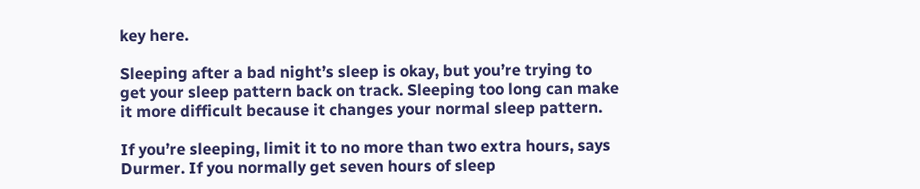key here.

Sleeping after a bad night’s sleep is okay, but you’re trying to get your sleep pattern back on track. Sleeping too long can make it more difficult because it changes your normal sleep pattern.

If you’re sleeping, limit it to no more than two extra hours, says Durmer. If you normally get seven hours of sleep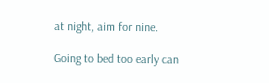at night, aim for nine.

Going to bed too early can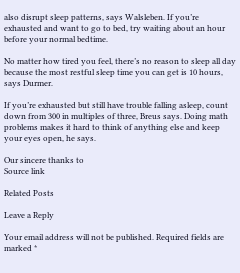also disrupt sleep patterns, says Walsleben. If you’re exhausted and want to go to bed, try waiting about an hour before your normal bedtime.

No matter how tired you feel, there’s no reason to sleep all day because the most restful sleep time you can get is 10 hours, says Durmer.

If you’re exhausted but still have trouble falling asleep, count down from 300 in multiples of three, Breus says. Doing math problems makes it hard to think of anything else and keep your eyes open, he says.

Our sincere thanks to
Source link

Related Posts

Leave a Reply

Your email address will not be published. Required fields are marked *